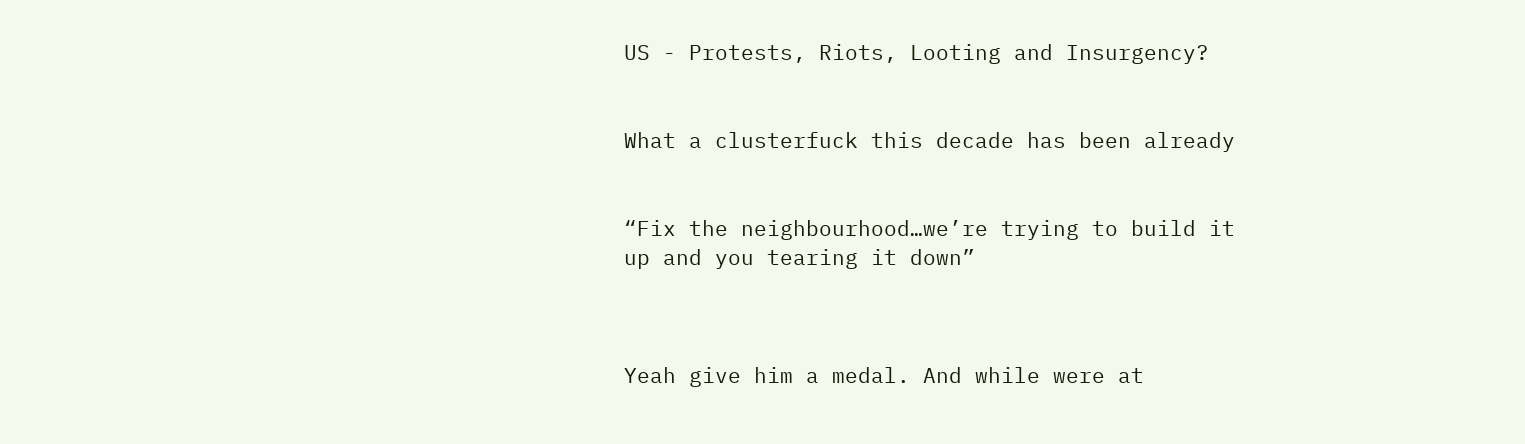US - Protests, Riots, Looting and Insurgency?


What a clusterfuck this decade has been already


“Fix the neighbourhood…we’re trying to build it up and you tearing it down”



Yeah give him a medal. And while were at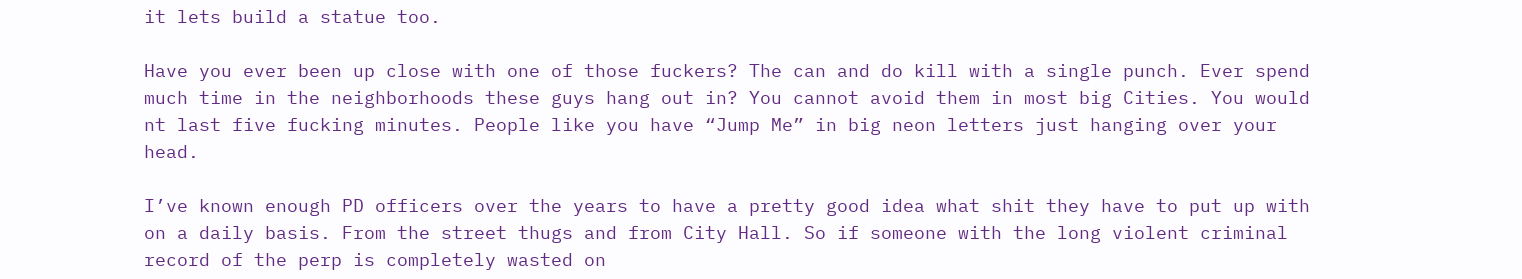it lets build a statue too.

Have you ever been up close with one of those fuckers? The can and do kill with a single punch. Ever spend much time in the neighborhoods these guys hang out in? You cannot avoid them in most big Cities. You would nt last five fucking minutes. People like you have “Jump Me” in big neon letters just hanging over your head.

I’ve known enough PD officers over the years to have a pretty good idea what shit they have to put up with on a daily basis. From the street thugs and from City Hall. So if someone with the long violent criminal record of the perp is completely wasted on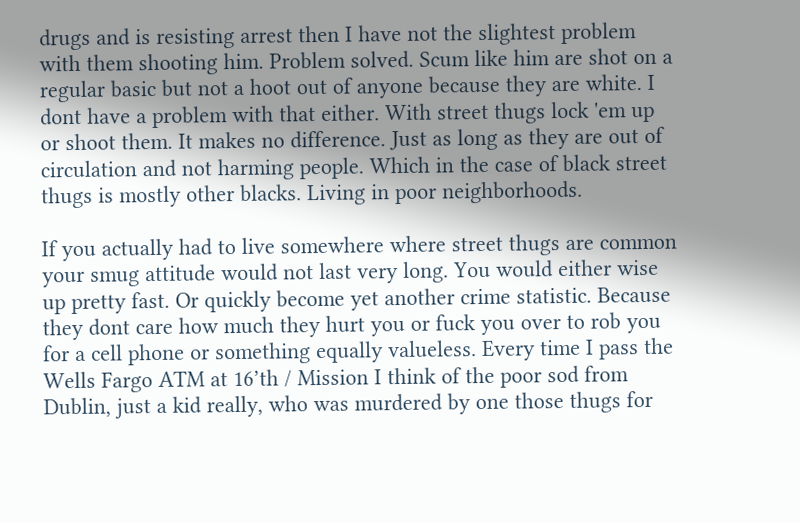drugs and is resisting arrest then I have not the slightest problem with them shooting him. Problem solved. Scum like him are shot on a regular basic but not a hoot out of anyone because they are white. I dont have a problem with that either. With street thugs lock 'em up or shoot them. It makes no difference. Just as long as they are out of circulation and not harming people. Which in the case of black street thugs is mostly other blacks. Living in poor neighborhoods.

If you actually had to live somewhere where street thugs are common your smug attitude would not last very long. You would either wise up pretty fast. Or quickly become yet another crime statistic. Because they dont care how much they hurt you or fuck you over to rob you for a cell phone or something equally valueless. Every time I pass the Wells Fargo ATM at 16’th / Mission I think of the poor sod from Dublin, just a kid really, who was murdered by one those thugs for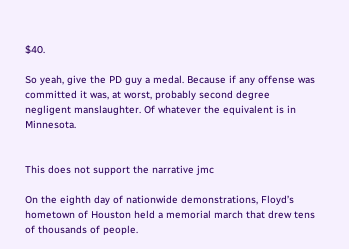$40.

So yeah, give the PD guy a medal. Because if any offense was committed it was, at worst, probably second degree negligent manslaughter. Of whatever the equivalent is in Minnesota.


This does not support the narrative jmc

On the eighth day of nationwide demonstrations, Floyd’s hometown of Houston held a memorial march that drew tens of thousands of people.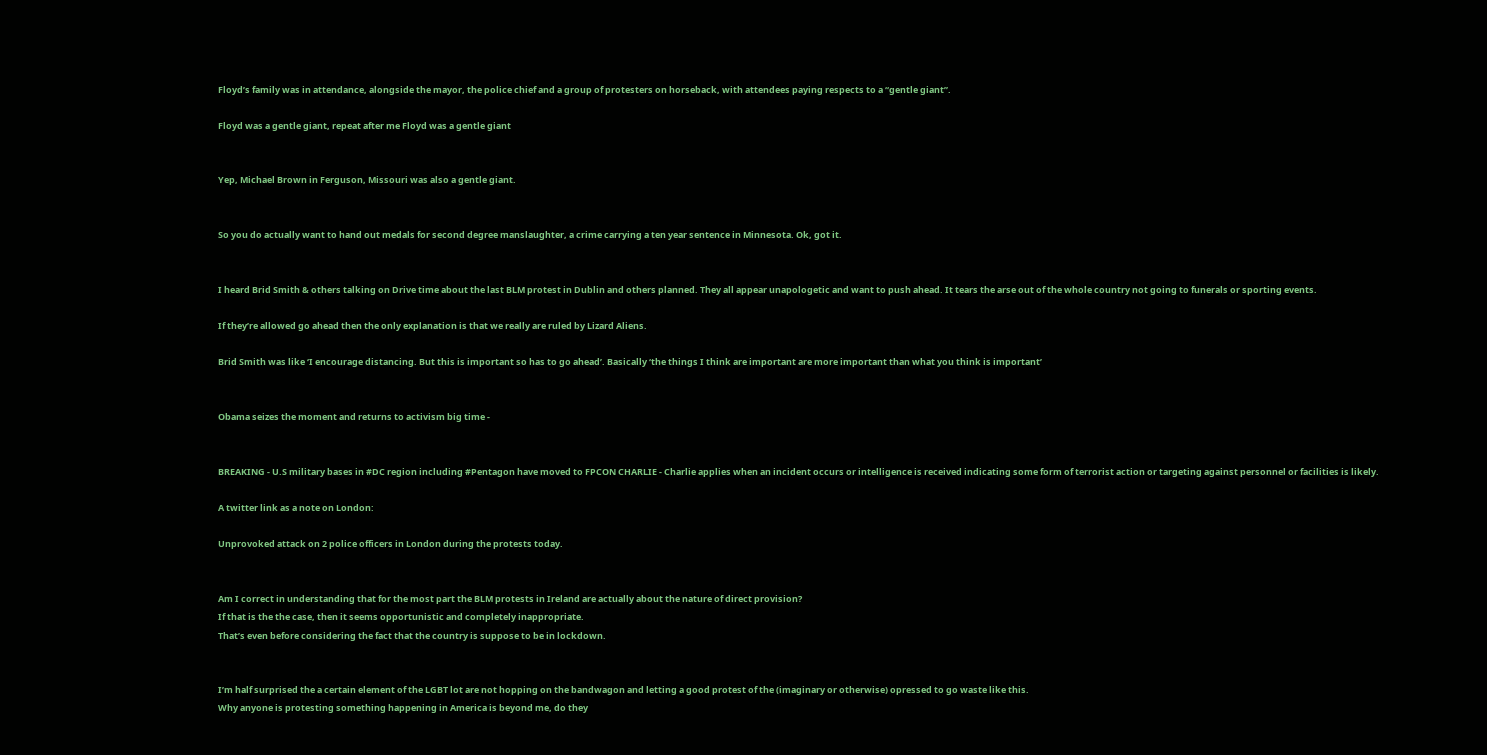Floyd’s family was in attendance, alongside the mayor, the police chief and a group of protesters on horseback, with attendees paying respects to a “gentle giant”.

Floyd was a gentle giant, repeat after me Floyd was a gentle giant


Yep, Michael Brown in Ferguson, Missouri was also a gentle giant.


So you do actually want to hand out medals for second degree manslaughter, a crime carrying a ten year sentence in Minnesota. Ok, got it.


I heard Brid Smith & others talking on Drive time about the last BLM protest in Dublin and others planned. They all appear unapologetic and want to push ahead. It tears the arse out of the whole country not going to funerals or sporting events.

If they’re allowed go ahead then the only explanation is that we really are ruled by Lizard Aliens.

Brid Smith was like ‘I encourage distancing. But this is important so has to go ahead’. Basically ‘the things I think are important are more important than what you think is important’


Obama seizes the moment and returns to activism big time -


BREAKING - U.S military bases in #DC region including #Pentagon have moved to FPCON CHARLIE - Charlie applies when an incident occurs or intelligence is received indicating some form of terrorist action or targeting against personnel or facilities is likely.

A twitter link as a note on London:

Unprovoked attack on 2 police officers in London during the protests today.


Am I correct in understanding that for the most part the BLM protests in Ireland are actually about the nature of direct provision?
If that is the the case, then it seems opportunistic and completely inappropriate.
That’s even before considering the fact that the country is suppose to be in lockdown.


I’m half surprised the a certain element of the LGBT lot are not hopping on the bandwagon and letting a good protest of the (imaginary or otherwise) opressed to go waste like this.
Why anyone is protesting something happening in America is beyond me, do they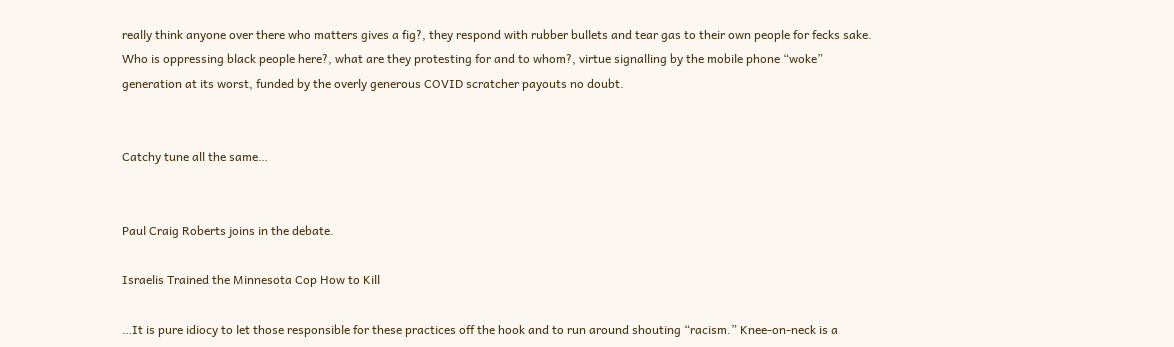really think anyone over there who matters gives a fig?, they respond with rubber bullets and tear gas to their own people for fecks sake.
Who is oppressing black people here?, what are they protesting for and to whom?, virtue signalling by the mobile phone “woke” generation at its worst, funded by the overly generous COVID scratcher payouts no doubt.


Catchy tune all the same…


Paul Craig Roberts joins in the debate.

Israelis Trained the Minnesota Cop How to Kill

…It is pure idiocy to let those responsible for these practices off the hook and to run around shouting “racism.” Knee-on-neck is a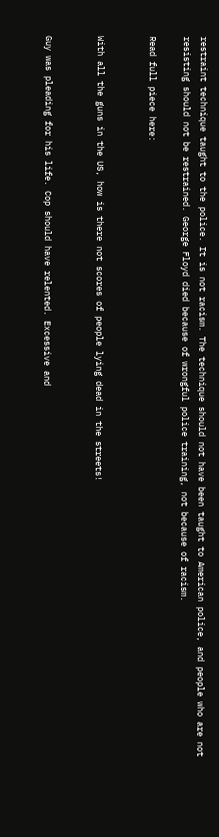restraint technique taught to the police. It is not racism. The technique should not have been taught to American police, and people who are not resisting should not be restrained. George Floyd died because of wrongful police training, not because of racism.

Read full piece here:


With all the guns in the US, how is there not scores of people lying dead in the streets!


Guy was pleading for his life. Cop should have relented. Excessive and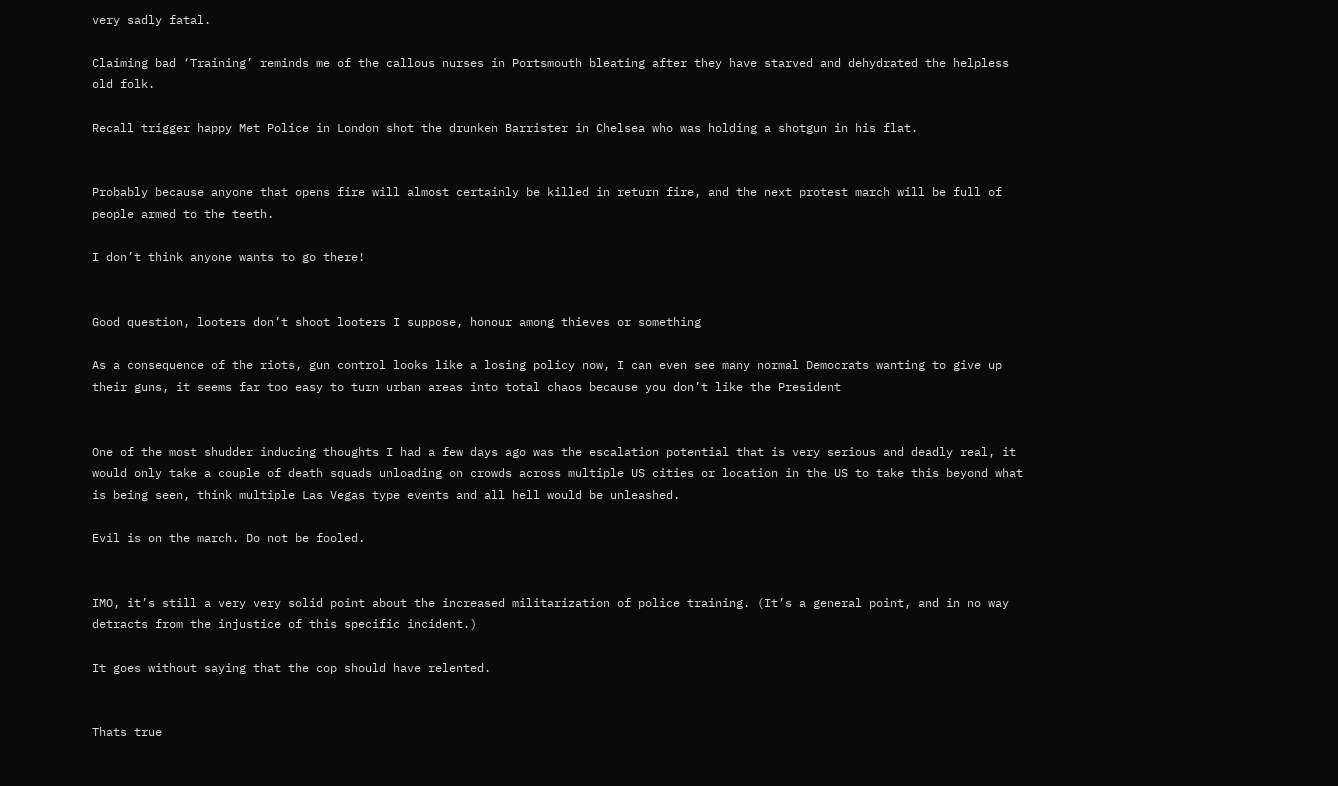very sadly fatal.

Claiming bad ‘Training’ reminds me of the callous nurses in Portsmouth bleating after they have starved and dehydrated the helpless old folk.

Recall trigger happy Met Police in London shot the drunken Barrister in Chelsea who was holding a shotgun in his flat.


Probably because anyone that opens fire will almost certainly be killed in return fire, and the next protest march will be full of people armed to the teeth.

I don’t think anyone wants to go there!


Good question, looters don’t shoot looters I suppose, honour among thieves or something

As a consequence of the riots, gun control looks like a losing policy now, I can even see many normal Democrats wanting to give up their guns, it seems far too easy to turn urban areas into total chaos because you don’t like the President


One of the most shudder inducing thoughts I had a few days ago was the escalation potential that is very serious and deadly real, it would only take a couple of death squads unloading on crowds across multiple US cities or location in the US to take this beyond what is being seen, think multiple Las Vegas type events and all hell would be unleashed.

Evil is on the march. Do not be fooled.


IMO, it’s still a very very solid point about the increased militarization of police training. (It’s a general point, and in no way detracts from the injustice of this specific incident.)

It goes without saying that the cop should have relented.


Thats true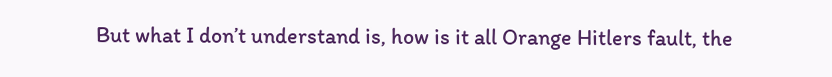But what I don’t understand is, how is it all Orange Hitlers fault, the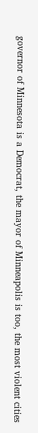governor of Minnesota is a Democrat, the mayor of Minneapolis is too, the most violent cities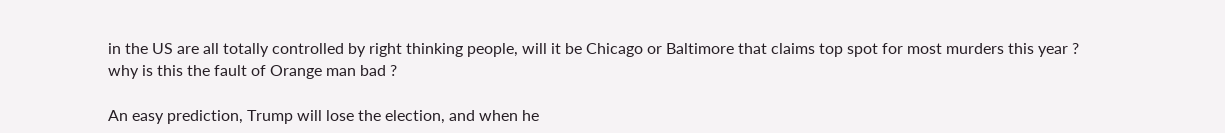in the US are all totally controlled by right thinking people, will it be Chicago or Baltimore that claims top spot for most murders this year ? why is this the fault of Orange man bad ?

An easy prediction, Trump will lose the election, and when he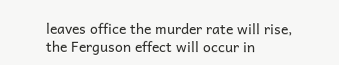leaves office the murder rate will rise, the Ferguson effect will occur in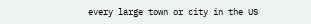every large town or city in the US